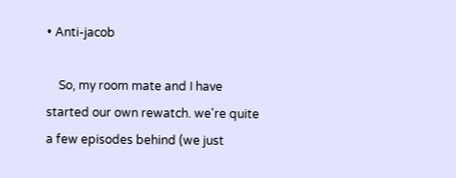• Anti-jacob

    So, my room mate and I have started our own rewatch. we're quite a few episodes behind (we just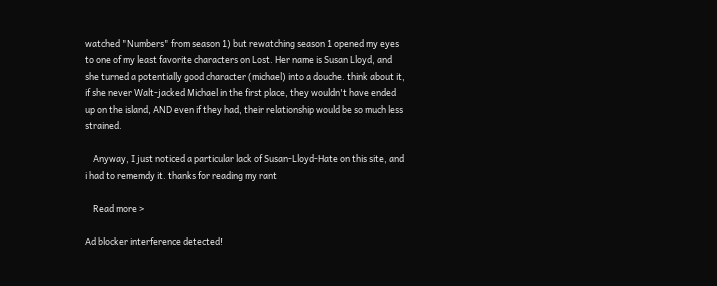watched "Numbers" from season 1) but rewatching season 1 opened my eyes to one of my least favorite characters on Lost. Her name is Susan Lloyd, and she turned a potentially good character (michael) into a douche. think about it, if she never Walt-jacked Michael in the first place, they wouldn't have ended up on the island, AND even if they had, their relationship would be so much less strained.

    Anyway, I just noticed a particular lack of Susan-Lloyd-Hate on this site, and i had to rememdy it. thanks for reading my rant

    Read more >

Ad blocker interference detected!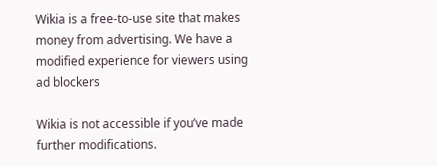Wikia is a free-to-use site that makes money from advertising. We have a modified experience for viewers using ad blockers

Wikia is not accessible if you’ve made further modifications.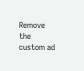Remove the custom ad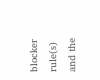blocker rule(s) and the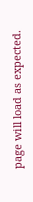page will load as expected.